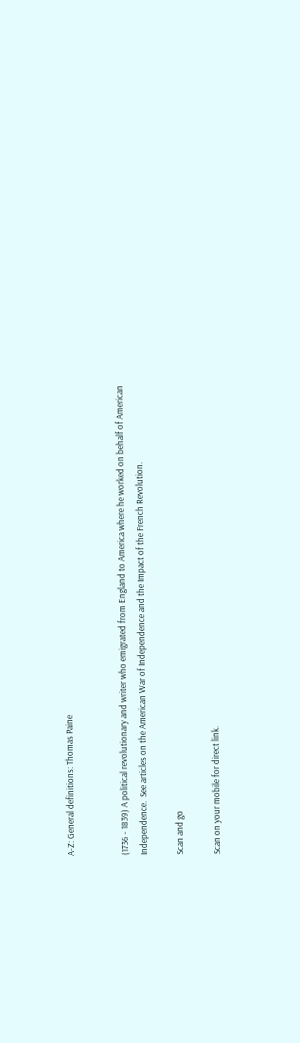A-Z: General definitions: Thomas Paine


(1736 - 1839) A political revolutionary and writer who emigrated from England to America where he worked on behalf of American Independence.  See articles on the American War of Independence and the Impact of the French Revolution.

Scan and go

Scan on your mobile for direct link.